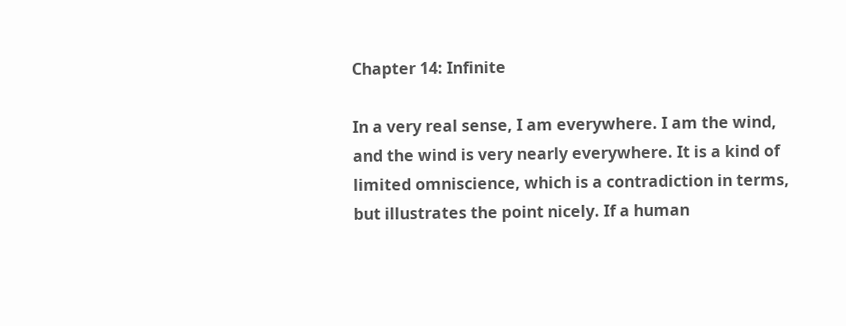Chapter 14: Infinite

In a very real sense, I am everywhere. I am the wind, and the wind is very nearly everywhere. It is a kind of limited omniscience, which is a contradiction in terms, but illustrates the point nicely. If a human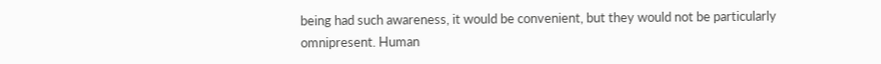being had such awareness, it would be convenient, but they would not be particularly omnipresent. Human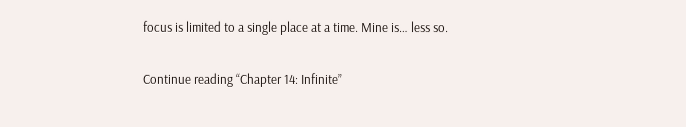focus is limited to a single place at a time. Mine is… less so.

Continue reading “Chapter 14: Infinite”